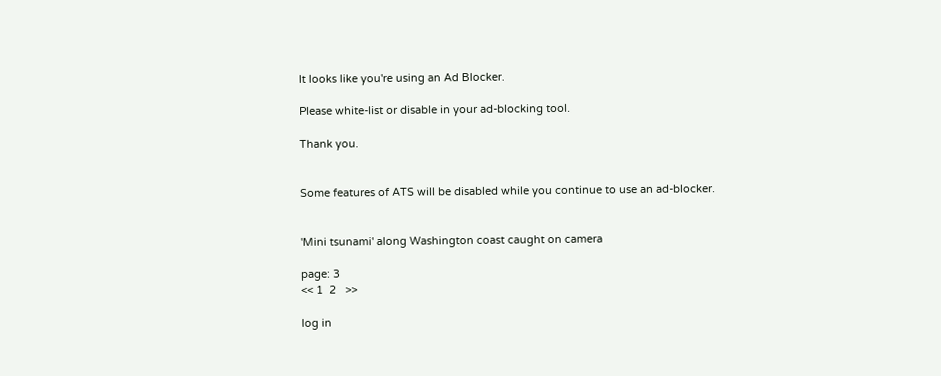It looks like you're using an Ad Blocker.

Please white-list or disable in your ad-blocking tool.

Thank you.


Some features of ATS will be disabled while you continue to use an ad-blocker.


'Mini tsunami' along Washington coast caught on camera

page: 3
<< 1  2   >>

log in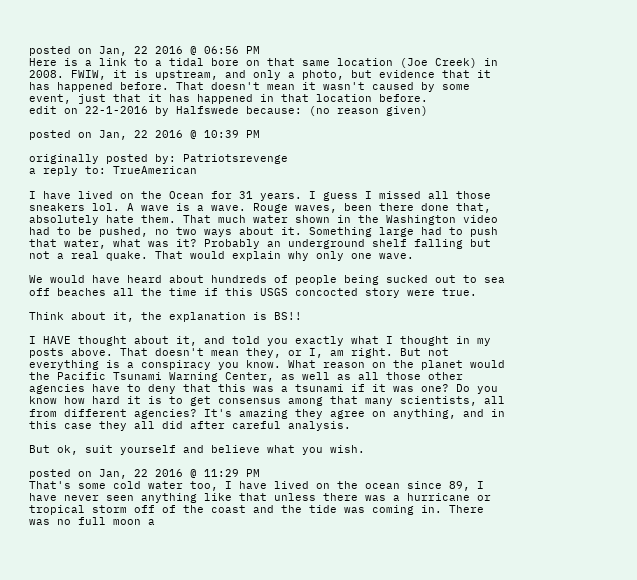posted on Jan, 22 2016 @ 06:56 PM
Here is a link to a tidal bore on that same location (Joe Creek) in 2008. FWIW, it is upstream, and only a photo, but evidence that it has happened before. That doesn't mean it wasn't caused by some event, just that it has happened in that location before.
edit on 22-1-2016 by Halfswede because: (no reason given)

posted on Jan, 22 2016 @ 10:39 PM

originally posted by: Patriotsrevenge
a reply to: TrueAmerican

I have lived on the Ocean for 31 years. I guess I missed all those sneakers lol. A wave is a wave. Rouge waves, been there done that, absolutely hate them. That much water shown in the Washington video had to be pushed, no two ways about it. Something large had to push that water, what was it? Probably an underground shelf falling but not a real quake. That would explain why only one wave.

We would have heard about hundreds of people being sucked out to sea off beaches all the time if this USGS concocted story were true.

Think about it, the explanation is BS!!

I HAVE thought about it, and told you exactly what I thought in my posts above. That doesn't mean they, or I, am right. But not everything is a conspiracy you know. What reason on the planet would the Pacific Tsunami Warning Center, as well as all those other agencies have to deny that this was a tsunami if it was one? Do you know how hard it is to get consensus among that many scientists, all from different agencies? It's amazing they agree on anything, and in this case they all did after careful analysis.

But ok, suit yourself and believe what you wish.

posted on Jan, 22 2016 @ 11:29 PM
That's some cold water too, I have lived on the ocean since 89, I have never seen anything like that unless there was a hurricane or tropical storm off of the coast and the tide was coming in. There was no full moon a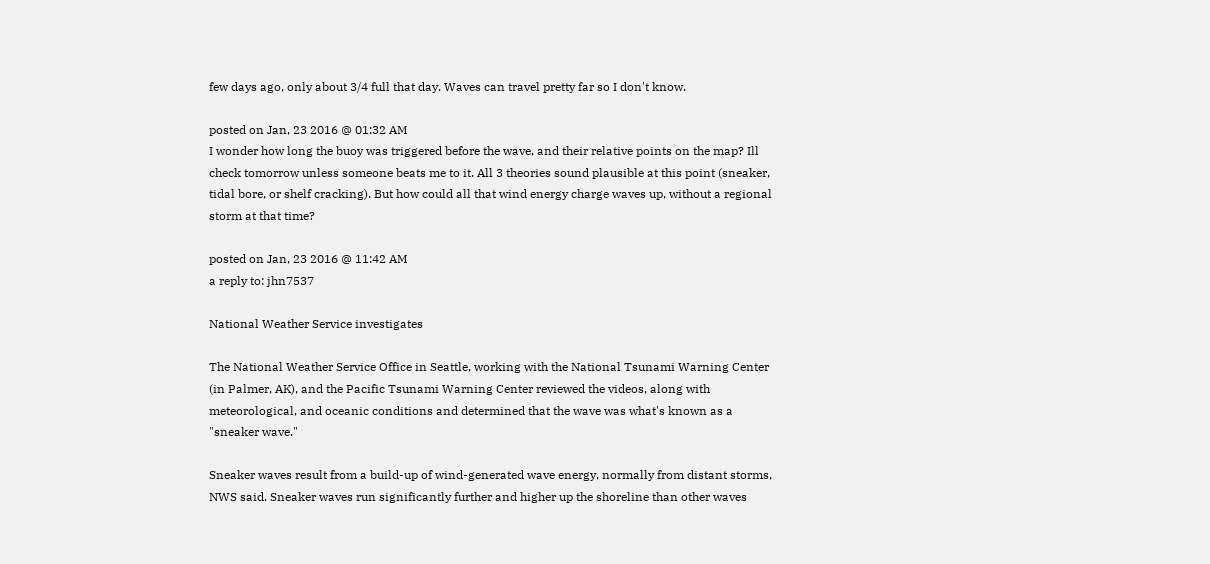few days ago, only about 3/4 full that day. Waves can travel pretty far so I don't know.

posted on Jan, 23 2016 @ 01:32 AM
I wonder how long the buoy was triggered before the wave, and their relative points on the map? Ill check tomorrow unless someone beats me to it. All 3 theories sound plausible at this point (sneaker, tidal bore, or shelf cracking). But how could all that wind energy charge waves up, without a regional storm at that time?

posted on Jan, 23 2016 @ 11:42 AM
a reply to: jhn7537

National Weather Service investigates

The National Weather Service Office in Seattle, working with the National Tsunami Warning Center (in Palmer, AK), and the Pacific Tsunami Warning Center reviewed the videos, along with meteorological, and oceanic conditions and determined that the wave was what's known as a "sneaker wave."

Sneaker waves result from a build-up of wind-generated wave energy, normally from distant storms, NWS said. Sneaker waves run significantly further and higher up the shoreline than other waves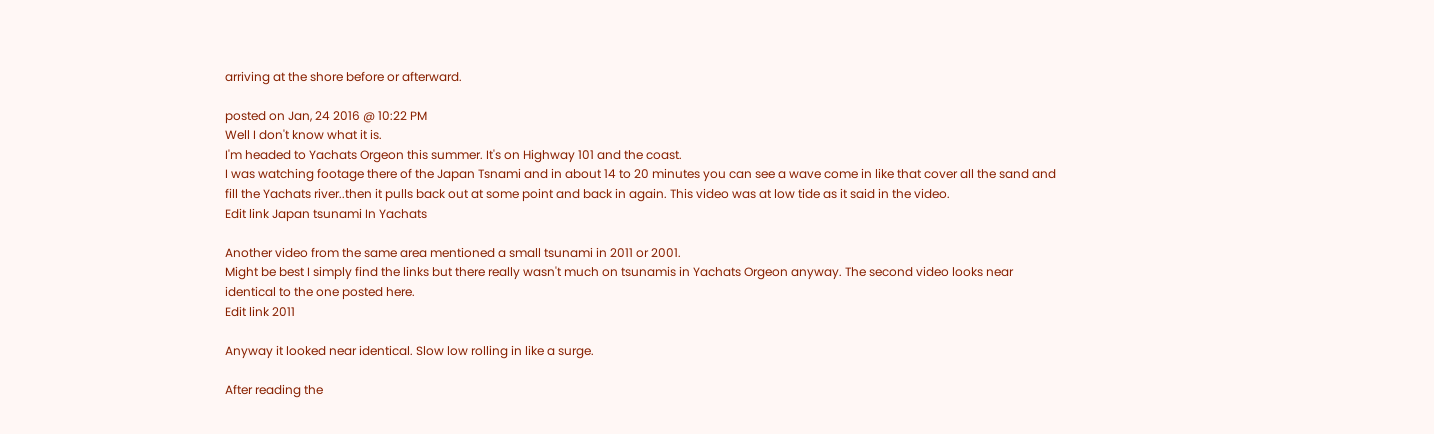arriving at the shore before or afterward.

posted on Jan, 24 2016 @ 10:22 PM
Well I don't know what it is.
I'm headed to Yachats Orgeon this summer. It's on Highway 101 and the coast.
I was watching footage there of the Japan Tsnami and in about 14 to 20 minutes you can see a wave come in like that cover all the sand and fill the Yachats river..then it pulls back out at some point and back in again. This video was at low tide as it said in the video.
Edit link Japan tsunami In Yachats

Another video from the same area mentioned a small tsunami in 2011 or 2001.
Might be best I simply find the links but there really wasn't much on tsunamis in Yachats Orgeon anyway. The second video looks near identical to the one posted here.
Edit link 2011

Anyway it looked near identical. Slow low rolling in like a surge.

After reading the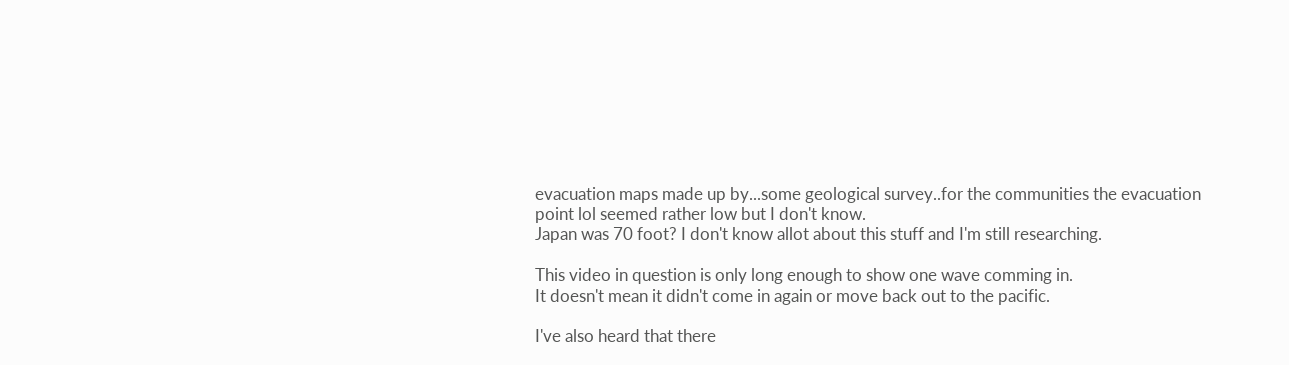evacuation maps made up by...some geological survey..for the communities the evacuation point lol seemed rather low but I don't know.
Japan was 70 foot? I don't know allot about this stuff and I'm still researching.

This video in question is only long enough to show one wave comming in.
It doesn't mean it didn't come in again or move back out to the pacific.

I've also heard that there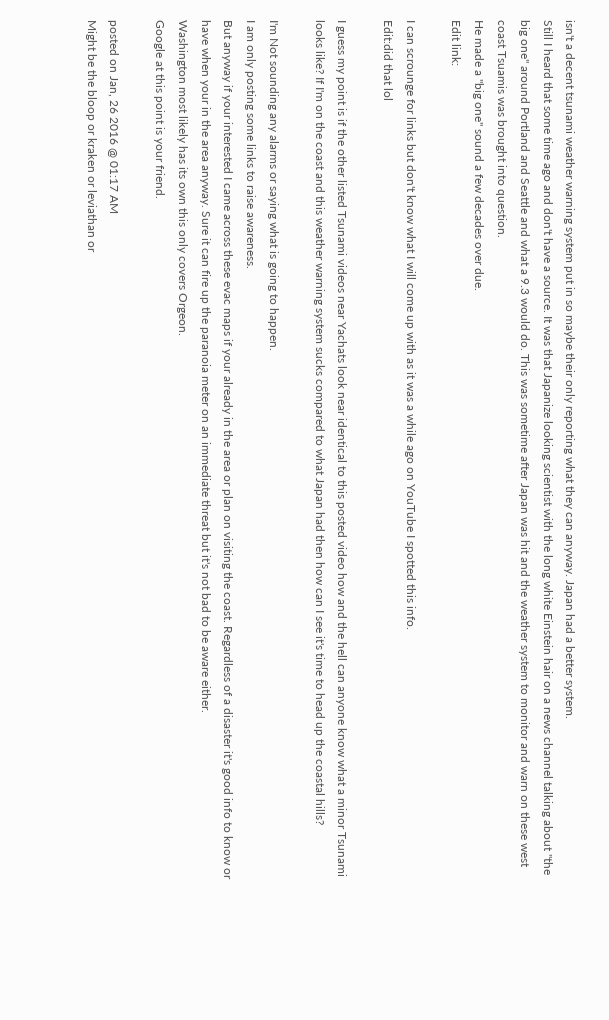isn't a decent tsunami weather warning system put in so maybe their only reporting what they can anyway. Japan had a better system.
Still I heard that some time ago and don't have a source. It was that Japanize looking scientist with the long white Einstein hair on a news channel talking about "the big one" around Portland and Seattle and what a 9.3 would do. This was sometime after Japan was hit and the weather system to monitor and warn on these west coast Tsuamis was brought into question.
He made a "big one" sound a few decades over due.
Edit link:

I can scrounge for links but don't know what I will come up with as it was a while ago on YouTube I spotted this info.
Edit:did that lol

I guess my point is if the other listed Tsunami videos near Yachats look near identical to this posted video how and the hell can anyone know what a minor Tsunami looks like? If I'm on the coast and this weather warning system sucks compared to what Japan had then how can I see it's time to head up the coastal hills?

I'm Not sounding any alarms or saying what is going to happen.
I am only posting some links to raise awareness.
But anyway if your interested I came across these evac maps if your already in the area or plan on visiting the coast. Regardless of a disaster it's good info to know or have when your in the area anyway. Sure it can fire up the paranoia meter on an immediate threat but it's not bad to be aware either.
Washington most likely has its own this only covers Orgeon.
Google at this point is your friend.

posted on Jan, 26 2016 @ 01:17 AM
Might be the bloop or kraken or leviathan or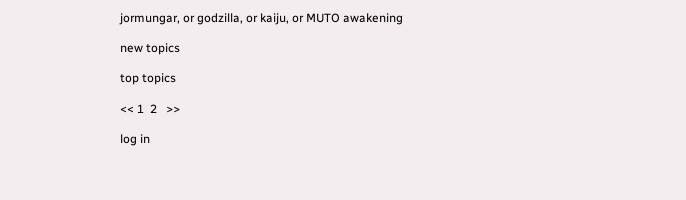jormungar, or godzilla, or kaiju, or MUTO awakening

new topics

top topics

<< 1  2   >>

log in